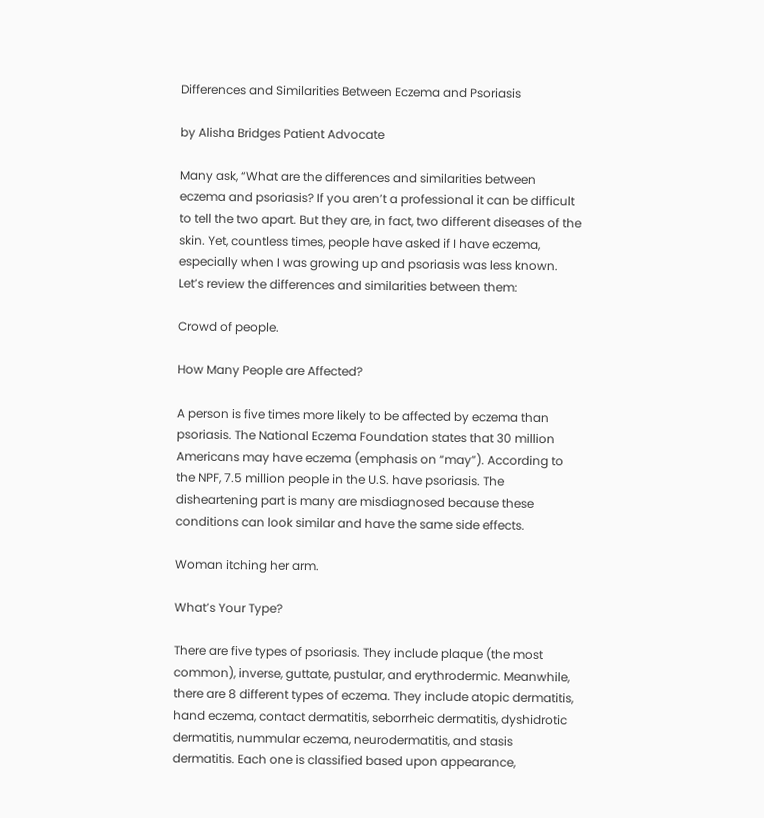Differences and Similarities Between Eczema and Psoriasis

by Alisha Bridges Patient Advocate

Many ask, “What are the differences and similarities between eczema and psoriasis? If you aren’t a professional it can be difficult to tell the two apart. But they are, in fact, two different diseases of the skin. Yet, countless times, people have asked if I have eczema, especially when I was growing up and psoriasis was less known. Let’s review the differences and similarities between them:

Crowd of people.

How Many People are Affected?

A person is five times more likely to be affected by eczema than psoriasis. The National Eczema Foundation states that 30 million Americans may have eczema (emphasis on “may”). According to the NPF, 7.5 million people in the U.S. have psoriasis. The disheartening part is many are misdiagnosed because these conditions can look similar and have the same side effects.

Woman itching her arm.

What’s Your Type?

There are five types of psoriasis. They include plaque (the most common), inverse, guttate, pustular, and erythrodermic. Meanwhile, there are 8 different types of eczema. They include atopic dermatitis, hand eczema, contact dermatitis, seborrheic dermatitis, dyshidrotic dermatitis, nummular eczema, neurodermatitis, and stasis dermatitis. Each one is classified based upon appearance,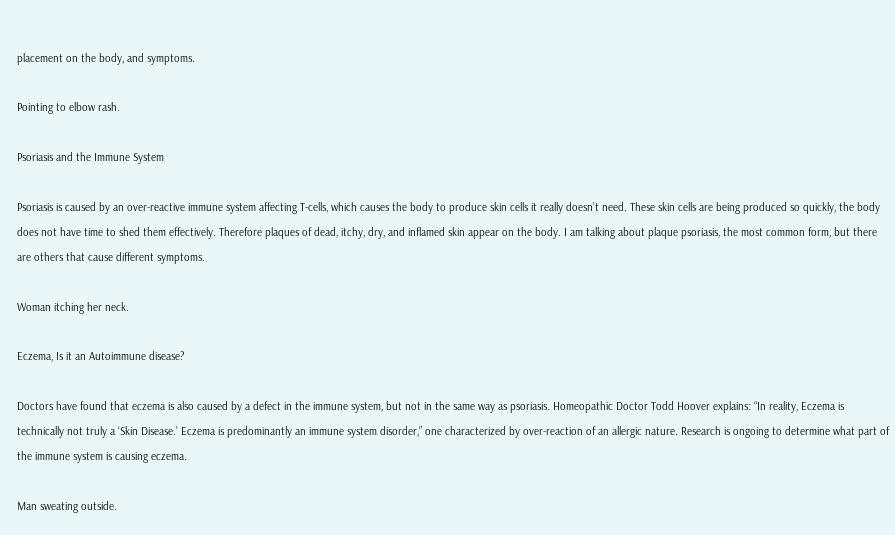placement on the body, and symptoms.

Pointing to elbow rash.

Psoriasis and the Immune System

Psoriasis is caused by an over-reactive immune system affecting T-cells, which causes the body to produce skin cells it really doesn’t need. These skin cells are being produced so quickly, the body does not have time to shed them effectively. Therefore plaques of dead, itchy, dry, and inflamed skin appear on the body. I am talking about plaque psoriasis, the most common form, but there are others that cause different symptoms.

Woman itching her neck.

Eczema, Is it an Autoimmune disease?

Doctors have found that eczema is also caused by a defect in the immune system, but not in the same way as psoriasis. Homeopathic Doctor Todd Hoover explains: “In reality, Eczema is technically not truly a ‘Skin Disease.’ Eczema is predominantly an immune system disorder,” one characterized by over-reaction of an allergic nature. Research is ongoing to determine what part of the immune system is causing eczema.

Man sweating outside.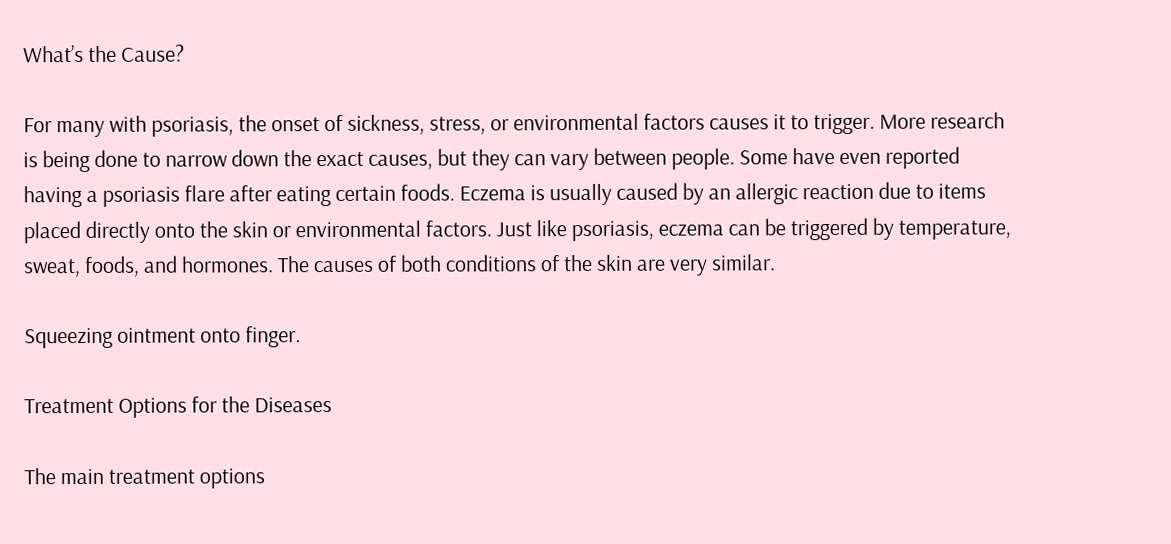What’s the Cause?

For many with psoriasis, the onset of sickness, stress, or environmental factors causes it to trigger. More research is being done to narrow down the exact causes, but they can vary between people. Some have even reported having a psoriasis flare after eating certain foods. Eczema is usually caused by an allergic reaction due to items placed directly onto the skin or environmental factors. Just like psoriasis, eczema can be triggered by temperature, sweat, foods, and hormones. The causes of both conditions of the skin are very similar.

Squeezing ointment onto finger.

Treatment Options for the Diseases

The main treatment options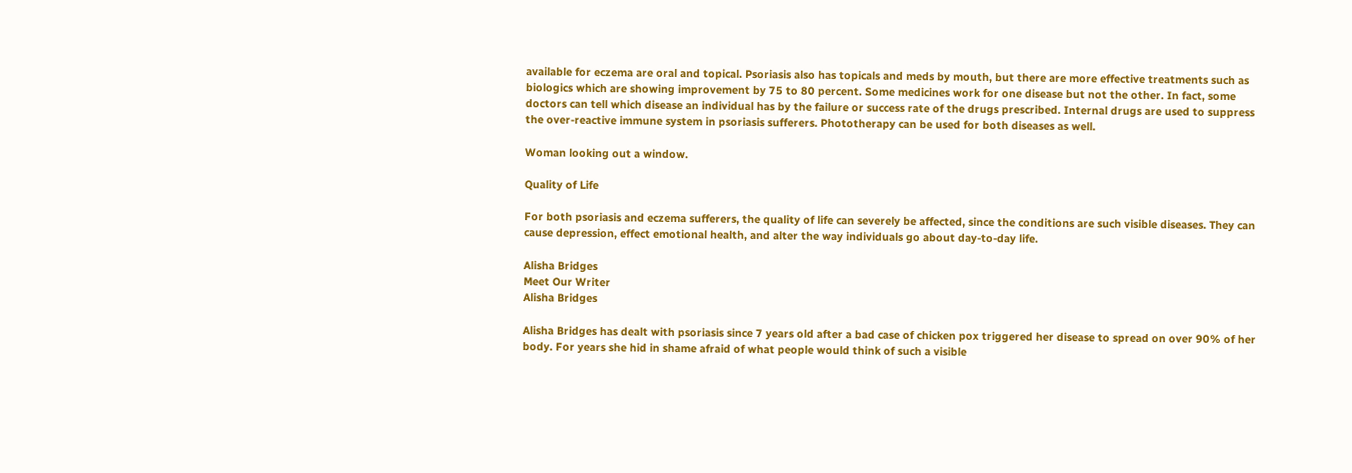available for eczema are oral and topical. Psoriasis also has topicals and meds by mouth, but there are more effective treatments such as biologics which are showing improvement by 75 to 80 percent. Some medicines work for one disease but not the other. In fact, some doctors can tell which disease an individual has by the failure or success rate of the drugs prescribed. Internal drugs are used to suppress the over-reactive immune system in psoriasis sufferers. Phototherapy can be used for both diseases as well.

Woman looking out a window.

Quality of Life

For both psoriasis and eczema sufferers, the quality of life can severely be affected, since the conditions are such visible diseases. They can cause depression, effect emotional health, and alter the way individuals go about day-to-day life.

Alisha Bridges
Meet Our Writer
Alisha Bridges

Alisha Bridges has dealt with psoriasis since 7 years old after a bad case of chicken pox triggered her disease to spread on over 90% of her body. For years she hid in shame afraid of what people would think of such a visible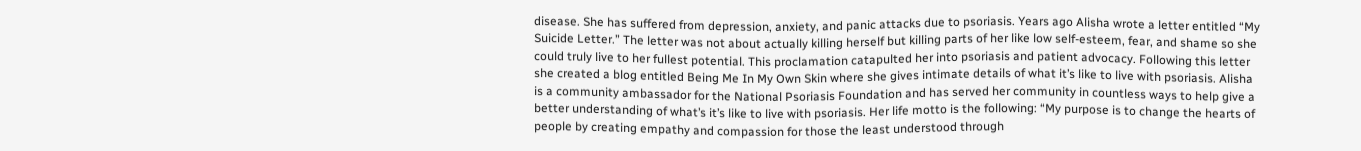disease. She has suffered from depression, anxiety, and panic attacks due to psoriasis. Years ago Alisha wrote a letter entitled “My Suicide Letter.” The letter was not about actually killing herself but killing parts of her like low self-esteem, fear, and shame so she could truly live to her fullest potential. This proclamation catapulted her into psoriasis and patient advocacy. Following this letter she created a blog entitled Being Me In My Own Skin where she gives intimate details of what it’s like to live with psoriasis. Alisha is a community ambassador for the National Psoriasis Foundation and has served her community in countless ways to help give a better understanding of what’s it’s like to live with psoriasis. Her life motto is the following: “My purpose is to change the hearts of people by creating empathy and compassion for those the least understood through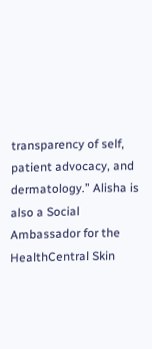transparency of self, patient advocacy, and dermatology.” Alisha is also a Social Ambassador for the HealthCentral Skin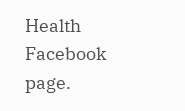Health Facebook page.